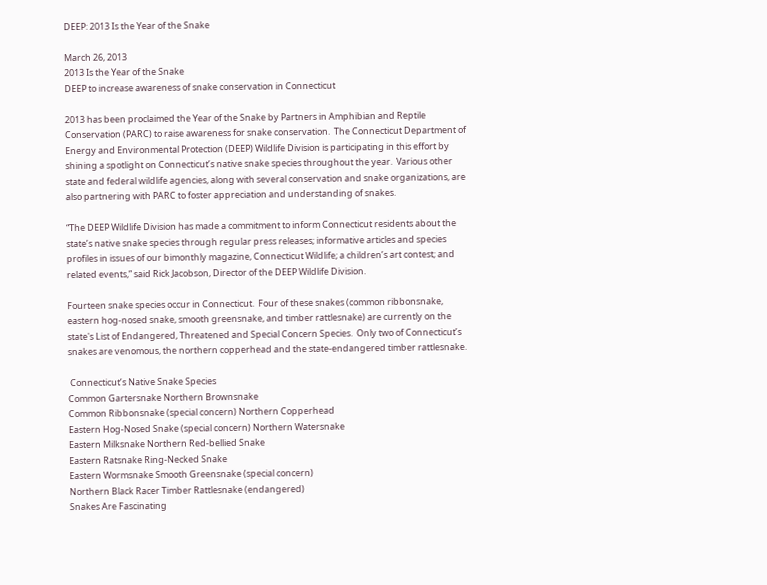DEEP: 2013 Is the Year of the Snake

March 26, 2013
2013 Is the Year of the Snake
DEEP to increase awareness of snake conservation in Connecticut

2013 has been proclaimed the Year of the Snake by Partners in Amphibian and Reptile Conservation (PARC) to raise awareness for snake conservation.  The Connecticut Department of Energy and Environmental Protection (DEEP) Wildlife Division is participating in this effort by shining a spotlight on Connecticut’s native snake species throughout the year.  Various other state and federal wildlife agencies, along with several conservation and snake organizations, are also partnering with PARC to foster appreciation and understanding of snakes.

“The DEEP Wildlife Division has made a commitment to inform Connecticut residents about the state’s native snake species through regular press releases; informative articles and species profiles in issues of our bimonthly magazine, Connecticut Wildlife; a children’s art contest; and related events,” said Rick Jacobson, Director of the DEEP Wildlife Division.

Fourteen snake species occur in Connecticut.  Four of these snakes (common ribbonsnake, eastern hog-nosed snake, smooth greensnake, and timber rattlesnake) are currently on the state's List of Endangered, Threatened and Special Concern Species.  Only two of Connecticut’s snakes are venomous, the northern copperhead and the state-endangered timber rattlesnake.

 Connecticut’s Native Snake Species
Common Gartersnake Northern Brownsnake
Common Ribbonsnake (special concern) Northern Copperhead
Eastern Hog-Nosed Snake (special concern) Northern Watersnake
Eastern Milksnake Northern Red-bellied Snake
Eastern Ratsnake Ring-Necked Snake
Eastern Wormsnake Smooth Greensnake (special concern)
Northern Black Racer Timber Rattlesnake (endangered)
Snakes Are Fascinating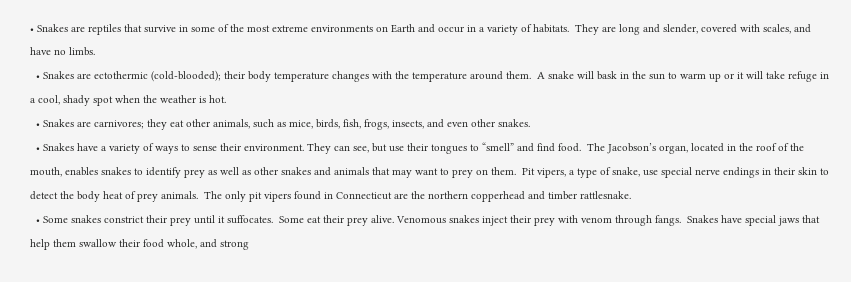• Snakes are reptiles that survive in some of the most extreme environments on Earth and occur in a variety of habitats.  They are long and slender, covered with scales, and have no limbs.
  • Snakes are ectothermic (cold-blooded); their body temperature changes with the temperature around them.  A snake will bask in the sun to warm up or it will take refuge in a cool, shady spot when the weather is hot.
  • Snakes are carnivores; they eat other animals, such as mice, birds, fish, frogs, insects, and even other snakes.
  • Snakes have a variety of ways to sense their environment. They can see, but use their tongues to “smell” and find food.  The Jacobson’s organ, located in the roof of the mouth, enables snakes to identify prey as well as other snakes and animals that may want to prey on them.  Pit vipers, a type of snake, use special nerve endings in their skin to detect the body heat of prey animals.  The only pit vipers found in Connecticut are the northern copperhead and timber rattlesnake.
  • Some snakes constrict their prey until it suffocates.  Some eat their prey alive. Venomous snakes inject their prey with venom through fangs.  Snakes have special jaws that help them swallow their food whole, and strong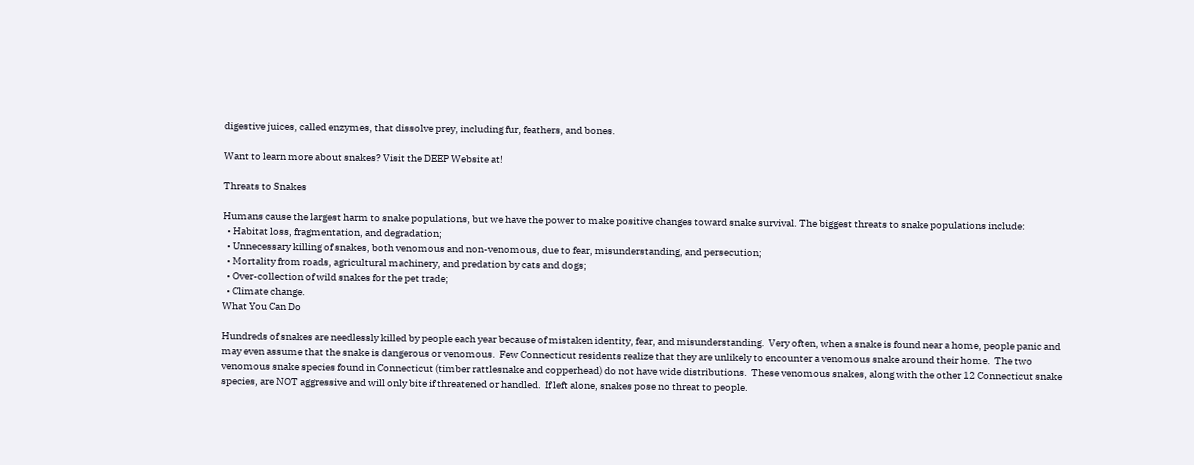digestive juices, called enzymes, that dissolve prey, including fur, feathers, and bones.

Want to learn more about snakes? Visit the DEEP Website at!

Threats to Snakes

Humans cause the largest harm to snake populations, but we have the power to make positive changes toward snake survival. The biggest threats to snake populations include:
  • Habitat loss, fragmentation, and degradation;
  • Unnecessary killing of snakes, both venomous and non-venomous, due to fear, misunderstanding, and persecution;
  • Mortality from roads, agricultural machinery, and predation by cats and dogs;
  • Over-collection of wild snakes for the pet trade;
  • Climate change.
What You Can Do

Hundreds of snakes are needlessly killed by people each year because of mistaken identity, fear, and misunderstanding.  Very often, when a snake is found near a home, people panic and may even assume that the snake is dangerous or venomous.  Few Connecticut residents realize that they are unlikely to encounter a venomous snake around their home.  The two venomous snake species found in Connecticut (timber rattlesnake and copperhead) do not have wide distributions.  These venomous snakes, along with the other 12 Connecticut snake species, are NOT aggressive and will only bite if threatened or handled.  If left alone, snakes pose no threat to people.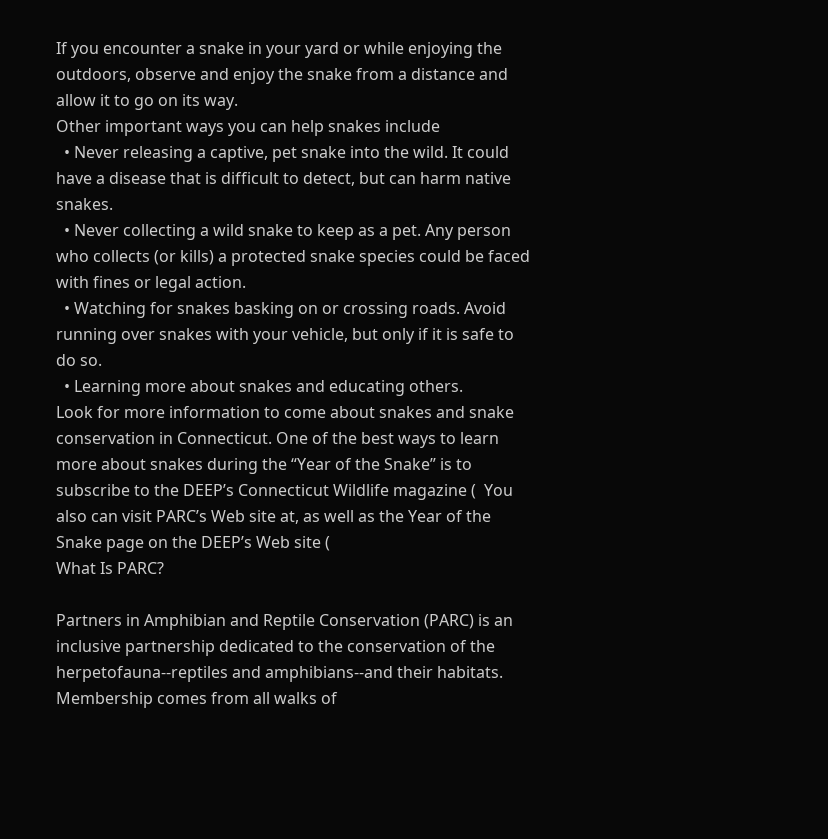If you encounter a snake in your yard or while enjoying the outdoors, observe and enjoy the snake from a distance and allow it to go on its way.
Other important ways you can help snakes include
  • Never releasing a captive, pet snake into the wild. It could have a disease that is difficult to detect, but can harm native snakes.
  • Never collecting a wild snake to keep as a pet. Any person who collects (or kills) a protected snake species could be faced with fines or legal action.
  • Watching for snakes basking on or crossing roads. Avoid running over snakes with your vehicle, but only if it is safe to do so.
  • Learning more about snakes and educating others.
Look for more information to come about snakes and snake conservation in Connecticut. One of the best ways to learn more about snakes during the “Year of the Snake” is to subscribe to the DEEP’s Connecticut Wildlife magazine (  You also can visit PARC’s Web site at, as well as the Year of the Snake page on the DEEP’s Web site (
What Is PARC?

Partners in Amphibian and Reptile Conservation (PARC) is an inclusive partnership dedicated to the conservation of the herpetofauna--reptiles and amphibians--and their habitats.  Membership comes from all walks of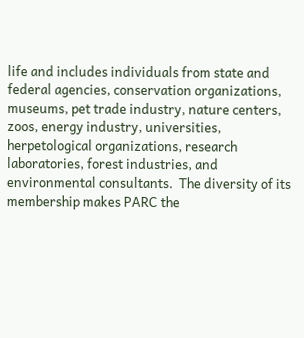life and includes individuals from state and federal agencies, conservation organizations, museums, pet trade industry, nature centers, zoos, energy industry, universities, herpetological organizations, research laboratories, forest industries, and environmental consultants.  The diversity of its membership makes PARC the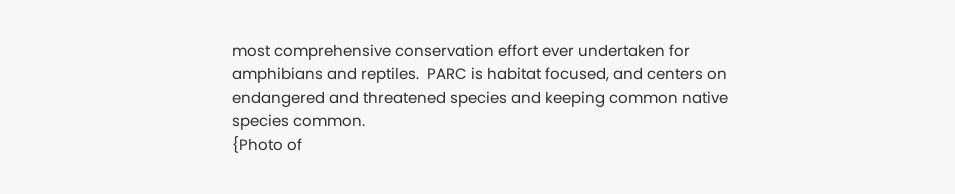most comprehensive conservation effort ever undertaken for amphibians and reptiles.  PARC is habitat focused, and centers on endangered and threatened species and keeping common native species common.
{Photo of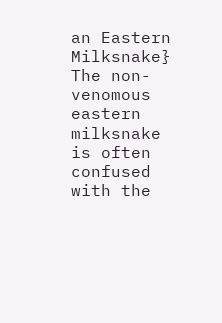an Eastern Milksnake}
The non-venomous eastern milksnake is often confused with the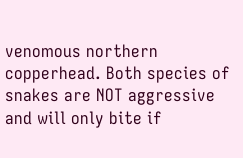venomous northern copperhead. Both species of snakes are NOT aggressive and will only bite if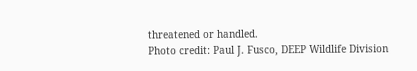threatened or handled.
Photo credit: Paul J. Fusco, DEEP Wildlife Division